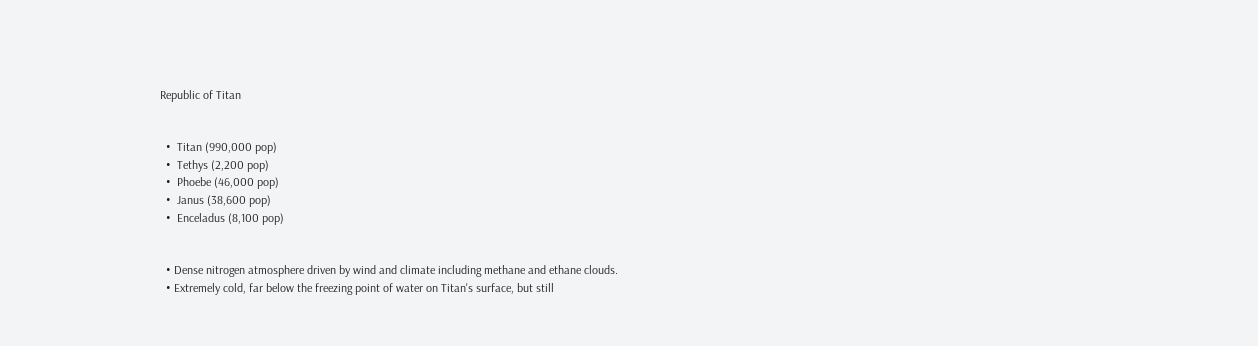Republic of Titan


  •  Titan (990,000 pop)
  •  Tethys (2,200 pop)
  •  Phoebe (46,000 pop)
  •  Janus (38,600 pop)
  •  Enceladus (8,100 pop)


  • Dense nitrogen atmosphere driven by wind and climate including methane and ethane clouds.
  • Extremely cold, far below the freezing point of water on Titan's surface, but still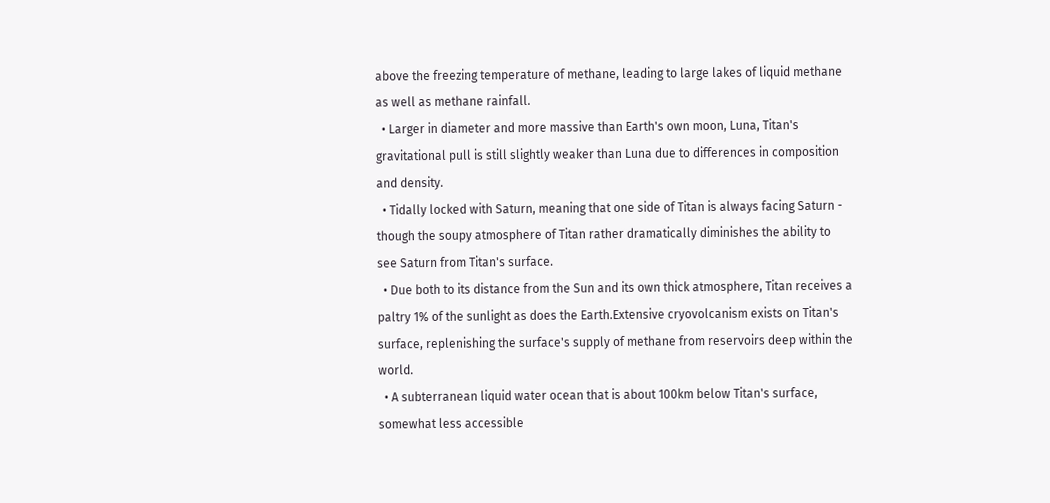above the freezing temperature of methane, leading to large lakes of liquid methane as well as methane rainfall.
  • Larger in diameter and more massive than Earth's own moon, Luna, Titan's gravitational pull is still slightly weaker than Luna due to differences in composition and density.
  • Tidally locked with Saturn, meaning that one side of Titan is always facing Saturn - though the soupy atmosphere of Titan rather dramatically diminishes the ability to see Saturn from Titan's surface.
  • Due both to its distance from the Sun and its own thick atmosphere, Titan receives a paltry 1% of the sunlight as does the Earth.Extensive cryovolcanism exists on Titan's surface, replenishing the surface's supply of methane from reservoirs deep within the world.
  • A subterranean liquid water ocean that is about 100km below Titan's surface, somewhat less accessible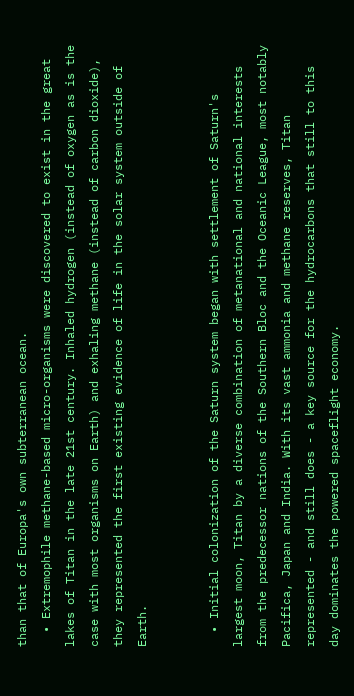than that of Europa's own subterranean ocean.
  • Extremophile methane-based micro-organisms were discovered to exist in the great lakes of Titan in the late 21st century. Inhaled hydrogen (instead of oxygen as is the case with most organisms on Earth) and exhaling methane (instead of carbon dioxide), they represented the first existing evidence of life in the solar system outside of Earth.


  • Initial colonization of the Saturn system began with settlement of Saturn's largest moon, Titan by a diverse combination of metanational and national interests from the predecessor nations of the Southern Bloc and the Oceanic League, most notably Pacifica, Japan and India. With its vast ammonia and methane reserves, Titan represented - and still does - a key source for the hydrocarbons that still to this day dominates the powered spaceflight economy.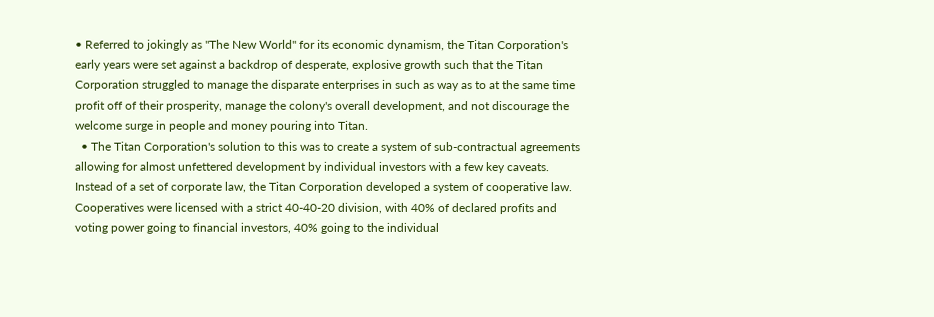• Referred to jokingly as "The New World" for its economic dynamism, the Titan Corporation's early years were set against a backdrop of desperate, explosive growth such that the Titan Corporation struggled to manage the disparate enterprises in such as way as to at the same time profit off of their prosperity, manage the colony's overall development, and not discourage the welcome surge in people and money pouring into Titan.
  • The Titan Corporation's solution to this was to create a system of sub-contractual agreements allowing for almost unfettered development by individual investors with a few key caveats. Instead of a set of corporate law, the Titan Corporation developed a system of cooperative law. Cooperatives were licensed with a strict 40-40-20 division, with 40% of declared profits and voting power going to financial investors, 40% going to the individual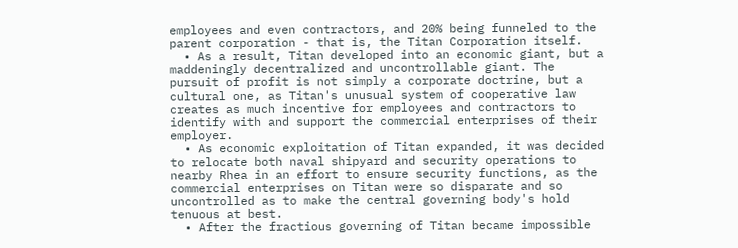employees and even contractors, and 20% being funneled to the parent corporation - that is, the Titan Corporation itself.
  • As a result, Titan developed into an economic giant, but a maddeningly decentralized and uncontrollable giant. The pursuit of profit is not simply a corporate doctrine, but a cultural one, as Titan's unusual system of cooperative law creates as much incentive for employees and contractors to identify with and support the commercial enterprises of their employer.
  • As economic exploitation of Titan expanded, it was decided to relocate both naval shipyard and security operations to nearby Rhea in an effort to ensure security functions, as the commercial enterprises on Titan were so disparate and so uncontrolled as to make the central governing body's hold tenuous at best.
  • After the fractious governing of Titan became impossible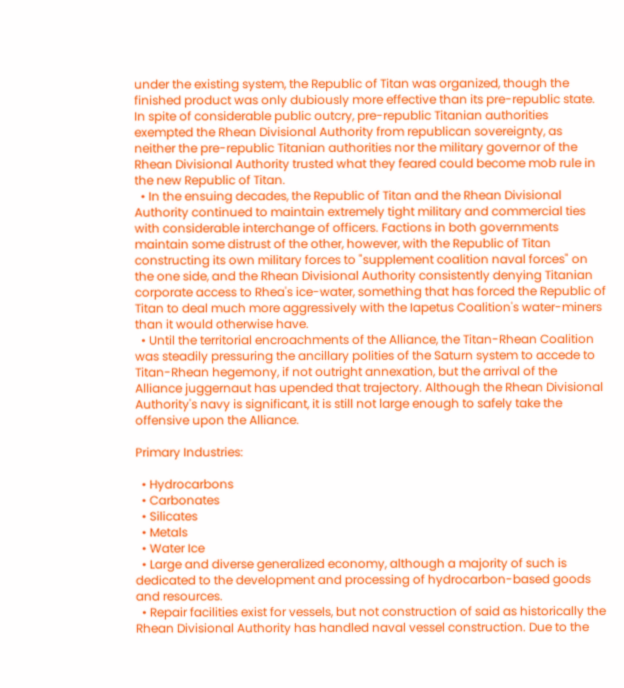under the existing system, the Republic of Titan was organized, though the finished product was only dubiously more effective than its pre-republic state. In spite of considerable public outcry, pre-republic Titanian authorities exempted the Rhean Divisional Authority from republican sovereignty, as neither the pre-republic Titanian authorities nor the military governor of the Rhean Divisional Authority trusted what they feared could become mob rule in the new Republic of Titan.
  • In the ensuing decades, the Republic of Titan and the Rhean Divisional Authority continued to maintain extremely tight military and commercial ties with considerable interchange of officers. Factions in both governments maintain some distrust of the other, however, with the Republic of Titan constructing its own military forces to "supplement coalition naval forces" on the one side, and the Rhean Divisional Authority consistently denying Titanian corporate access to Rhea's ice-water, something that has forced the Republic of Titan to deal much more aggressively with the Iapetus Coalition's water-miners than it would otherwise have.
  • Until the territorial encroachments of the Alliance, the Titan-Rhean Coalition was steadily pressuring the ancillary polities of the Saturn system to accede to Titan-Rhean hegemony, if not outright annexation, but the arrival of the Alliance juggernaut has upended that trajectory. Although the Rhean Divisional Authority's navy is significant, it is still not large enough to safely take the offensive upon the Alliance.

Primary Industries:

  • Hydrocarbons
  • Carbonates
  • Silicates
  • Metals
  • Water Ice
  • Large and diverse generalized economy, although a majority of such is dedicated to the development and processing of hydrocarbon-based goods and resources.
  • Repair facilities exist for vessels, but not construction of said as historically the Rhean Divisional Authority has handled naval vessel construction. Due to the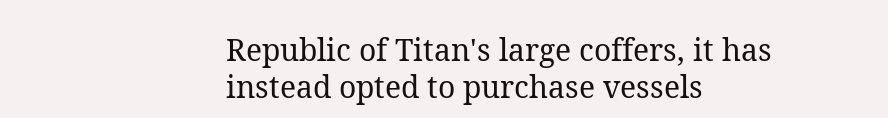Republic of Titan's large coffers, it has instead opted to purchase vessels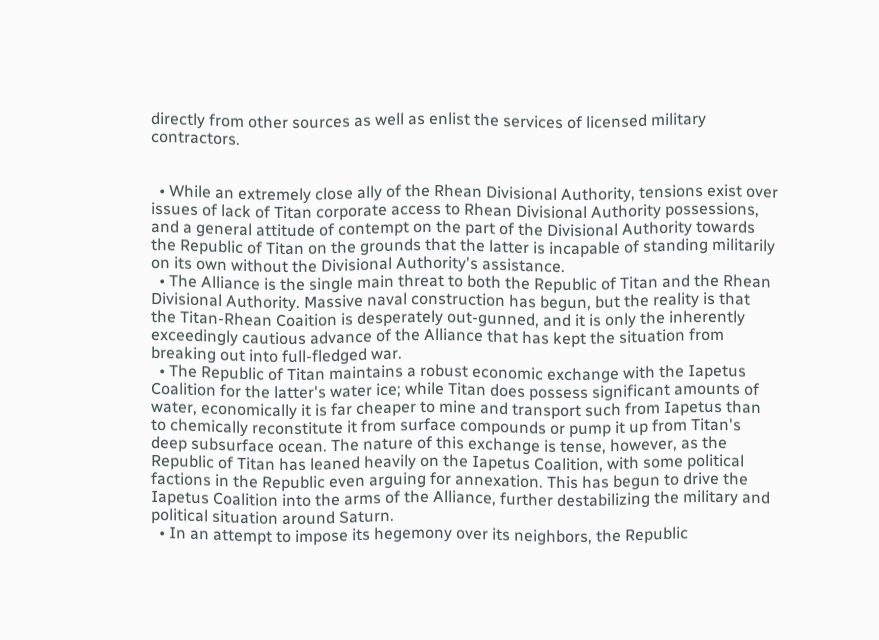directly from other sources as well as enlist the services of licensed military contractors.


  • While an extremely close ally of the Rhean Divisional Authority, tensions exist over issues of lack of Titan corporate access to Rhean Divisional Authority possessions, and a general attitude of contempt on the part of the Divisional Authority towards the Republic of Titan on the grounds that the latter is incapable of standing militarily on its own without the Divisional Authority's assistance.
  • The Alliance is the single main threat to both the Republic of Titan and the Rhean Divisional Authority. Massive naval construction has begun, but the reality is that the Titan-Rhean Coaition is desperately out-gunned, and it is only the inherently exceedingly cautious advance of the Alliance that has kept the situation from breaking out into full-fledged war.
  • The Republic of Titan maintains a robust economic exchange with the Iapetus Coalition for the latter's water ice; while Titan does possess significant amounts of water, economically it is far cheaper to mine and transport such from Iapetus than to chemically reconstitute it from surface compounds or pump it up from Titan's deep subsurface ocean. The nature of this exchange is tense, however, as the Republic of Titan has leaned heavily on the Iapetus Coalition, with some political factions in the Republic even arguing for annexation. This has begun to drive the Iapetus Coalition into the arms of the Alliance, further destabilizing the military and political situation around Saturn.
  • In an attempt to impose its hegemony over its neighbors, the Republic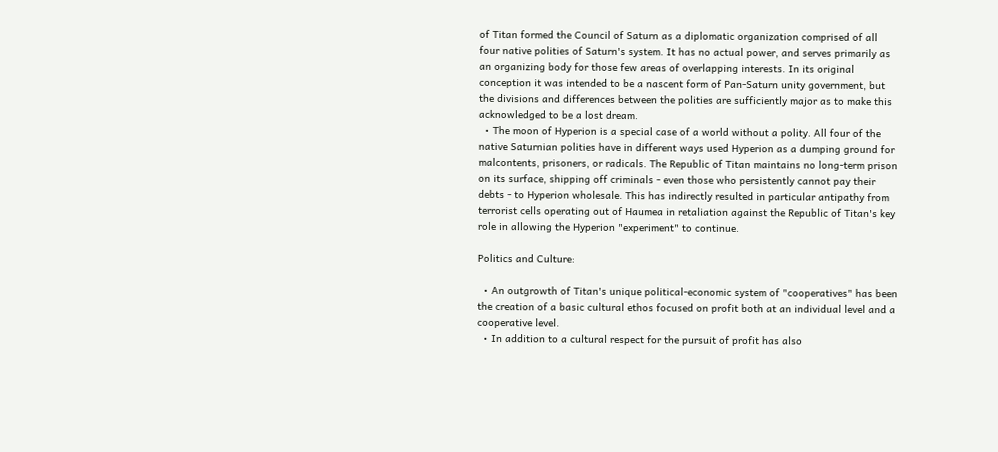of Titan formed the Council of Saturn as a diplomatic organization comprised of all four native polities of Saturn's system. It has no actual power, and serves primarily as an organizing body for those few areas of overlapping interests. In its original conception it was intended to be a nascent form of Pan-Saturn unity government, but the divisions and differences between the polities are sufficiently major as to make this acknowledged to be a lost dream.
  • The moon of Hyperion is a special case of a world without a polity. All four of the native Saturnian polities have in different ways used Hyperion as a dumping ground for malcontents, prisoners, or radicals. The Republic of Titan maintains no long-term prison on its surface, shipping off criminals - even those who persistently cannot pay their debts - to Hyperion wholesale. This has indirectly resulted in particular antipathy from terrorist cells operating out of Haumea in retaliation against the Republic of Titan's key role in allowing the Hyperion "experiment" to continue.

Politics and Culture:

  • An outgrowth of Titan's unique political-economic system of "cooperatives" has been the creation of a basic cultural ethos focused on profit both at an individual level and a cooperative level.
  • In addition to a cultural respect for the pursuit of profit has also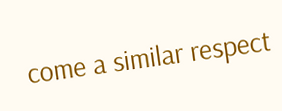come a similar respect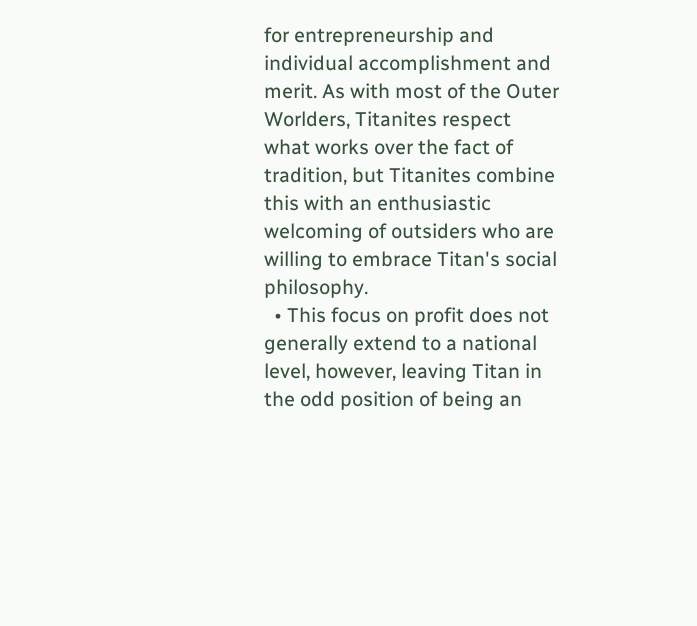for entrepreneurship and individual accomplishment and merit. As with most of the Outer Worlders, Titanites respect what works over the fact of tradition, but Titanites combine this with an enthusiastic welcoming of outsiders who are willing to embrace Titan's social philosophy.
  • This focus on profit does not generally extend to a national level, however, leaving Titan in the odd position of being an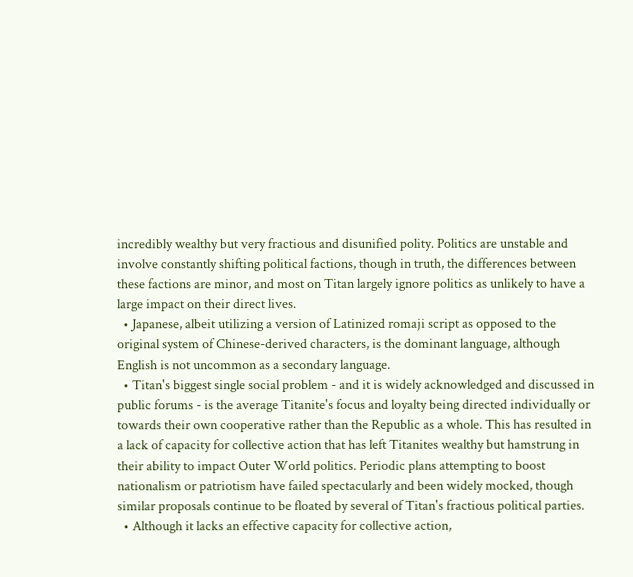incredibly wealthy but very fractious and disunified polity. Politics are unstable and involve constantly shifting political factions, though in truth, the differences between these factions are minor, and most on Titan largely ignore politics as unlikely to have a large impact on their direct lives.
  • Japanese, albeit utilizing a version of Latinized romaji script as opposed to the original system of Chinese-derived characters, is the dominant language, although English is not uncommon as a secondary language.
  • Titan's biggest single social problem - and it is widely acknowledged and discussed in public forums - is the average Titanite's focus and loyalty being directed individually or towards their own cooperative rather than the Republic as a whole. This has resulted in a lack of capacity for collective action that has left Titanites wealthy but hamstrung in their ability to impact Outer World politics. Periodic plans attempting to boost nationalism or patriotism have failed spectacularly and been widely mocked, though similar proposals continue to be floated by several of Titan's fractious political parties.
  • Although it lacks an effective capacity for collective action,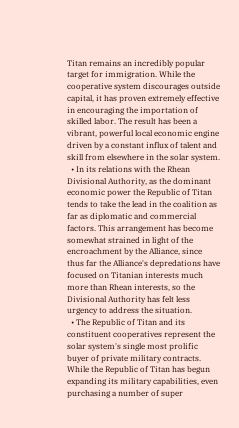Titan remains an incredibly popular target for immigration. While the cooperative system discourages outside capital, it has proven extremely effective in encouraging the importation of skilled labor. The result has been a vibrant, powerful local economic engine driven by a constant influx of talent and skill from elsewhere in the solar system.
  • In its relations with the Rhean Divisional Authority, as the dominant economic power the Republic of Titan tends to take the lead in the coalition as far as diplomatic and commercial factors. This arrangement has become somewhat strained in light of the encroachment by the Alliance, since thus far the Alliance's depredations have focused on Titanian interests much more than Rhean interests, so the Divisional Authority has felt less urgency to address the situation.
  • The Republic of Titan and its constituent cooperatives represent the solar system's single most prolific buyer of private military contracts. While the Republic of Titan has begun expanding its military capabilities, even purchasing a number of super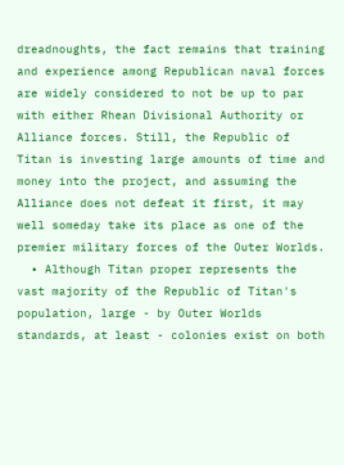dreadnoughts, the fact remains that training and experience among Republican naval forces are widely considered to not be up to par with either Rhean Divisional Authority or Alliance forces. Still, the Republic of Titan is investing large amounts of time and money into the project, and assuming the Alliance does not defeat it first, it may well someday take its place as one of the premier military forces of the Outer Worlds.
  • Although Titan proper represents the vast majority of the Republic of Titan's population, large - by Outer Worlds standards, at least - colonies exist on both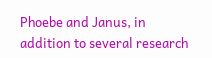Phoebe and Janus, in addition to several research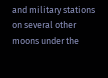and military stations on several other moons under the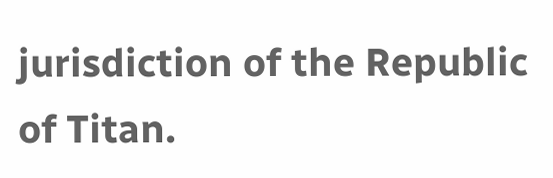jurisdiction of the Republic of Titan.